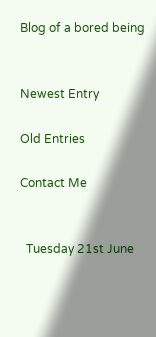Blog of a bored being


Newest Entry

Old Entries

Contact Me


  Tuesday 21st June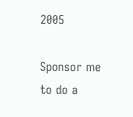2005

Sponsor me to do a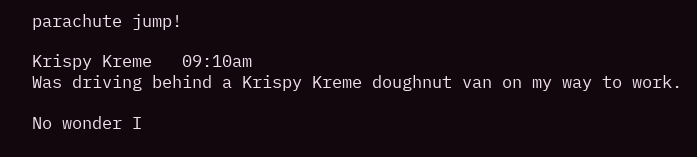parachute jump!

Krispy Kreme   09:10am
Was driving behind a Krispy Kreme doughnut van on my way to work.

No wonder I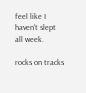feel like I haven't slept all week.

rocks on tracks